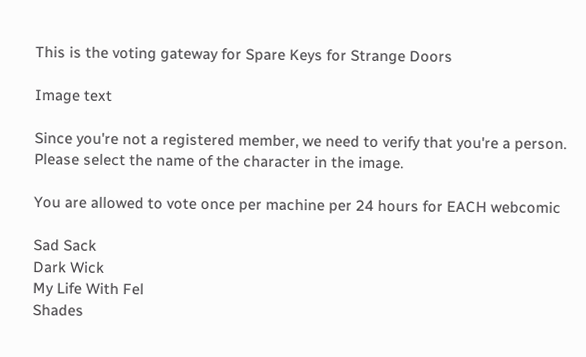This is the voting gateway for Spare Keys for Strange Doors

Image text

Since you're not a registered member, we need to verify that you're a person. Please select the name of the character in the image.

You are allowed to vote once per machine per 24 hours for EACH webcomic

Sad Sack
Dark Wick
My Life With Fel
Shades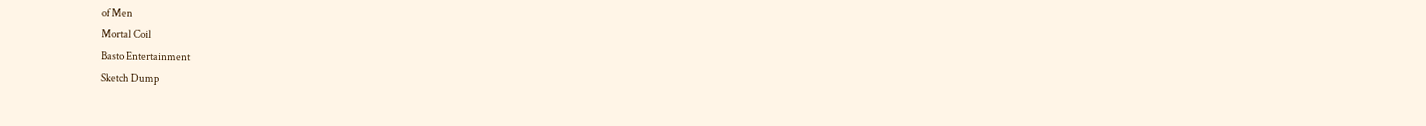of Men
Mortal Coil
Basto Entertainment
Sketch Dump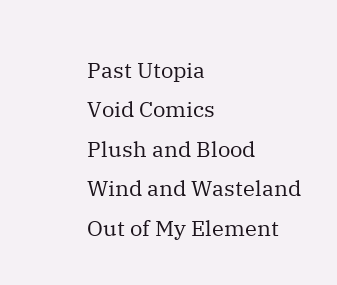Past Utopia
Void Comics
Plush and Blood
Wind and Wasteland
Out of My Element